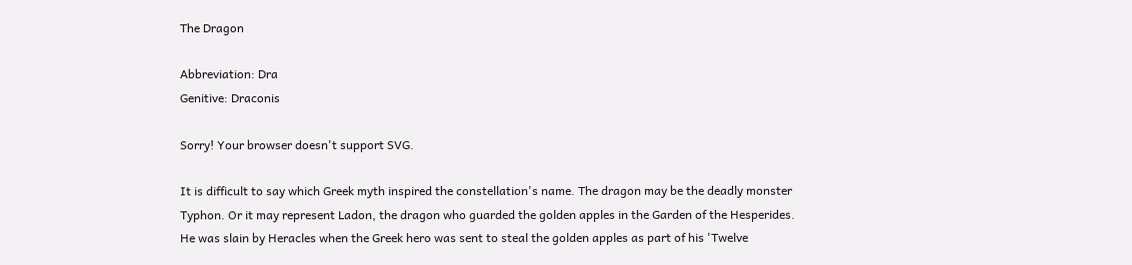The Dragon

Abbreviation: Dra
Genitive: Draconis

Sorry! Your browser doesn't support SVG.

It is difficult to say which Greek myth inspired the constellation's name. The dragon may be the deadly monster Typhon. Or it may represent Ladon, the dragon who guarded the golden apples in the Garden of the Hesperides. He was slain by Heracles when the Greek hero was sent to steal the golden apples as part of his 'Twelve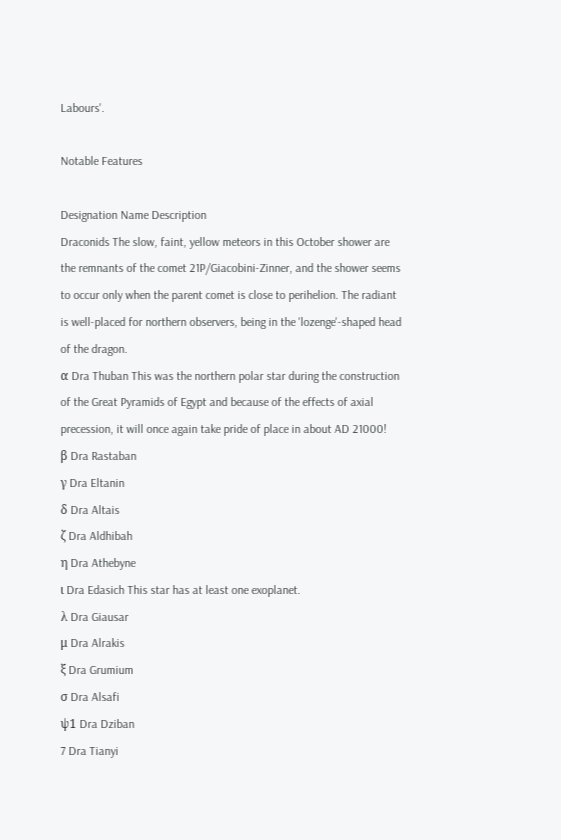Labours'.

Notable Features

Designation Name Description
Draconids The slow, faint, yellow meteors in this October shower are the remnants of the comet 21P/Giacobini-Zinner, and the shower seems to occur only when the parent comet is close to perihelion. The radiant is well-placed for northern observers, being in the 'lozenge'-shaped head of the dragon.
α Dra Thuban This was the northern polar star during the construction of the Great Pyramids of Egypt and because of the effects of axial precession, it will once again take pride of place in about AD 21000!
β Dra Rastaban
γ Dra Eltanin
δ Dra Altais
ζ Dra Aldhibah
η Dra Athebyne
ι Dra Edasich This star has at least one exoplanet.
λ Dra Giausar
μ Dra Alrakis
ξ Dra Grumium
σ Dra Alsafi
ψ1 Dra Dziban
7 Dra Tianyi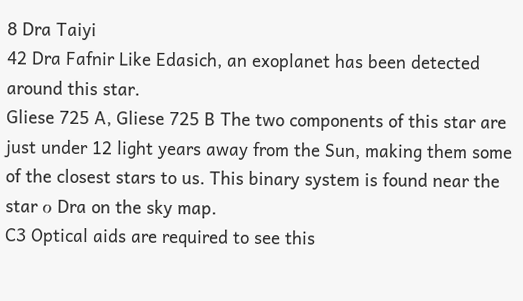8 Dra Taiyi
42 Dra Fafnir Like Edasich, an exoplanet has been detected around this star.
Gliese 725 A, Gliese 725 B The two components of this star are just under 12 light years away from the Sun, making them some of the closest stars to us. This binary system is found near the star ο Dra on the sky map.
C3 Optical aids are required to see this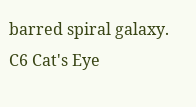barred spiral galaxy.
C6 Cat's Eye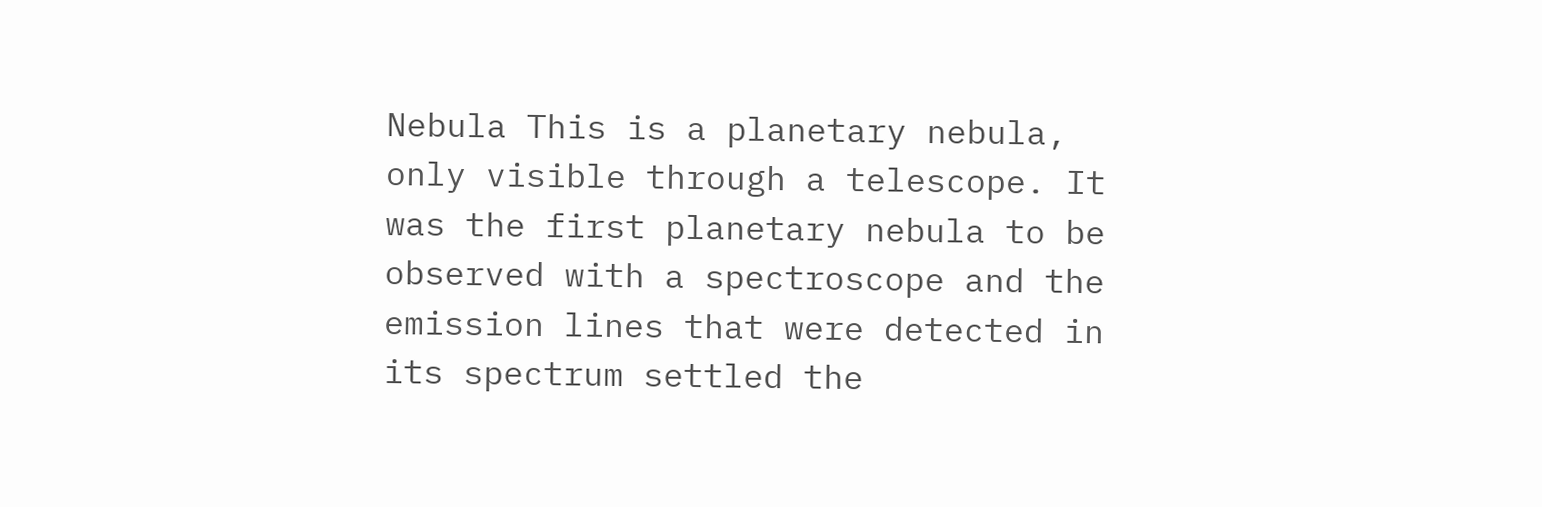Nebula This is a planetary nebula, only visible through a telescope. It was the first planetary nebula to be observed with a spectroscope and the emission lines that were detected in its spectrum settled the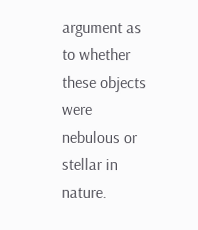argument as to whether these objects were nebulous or stellar in nature.